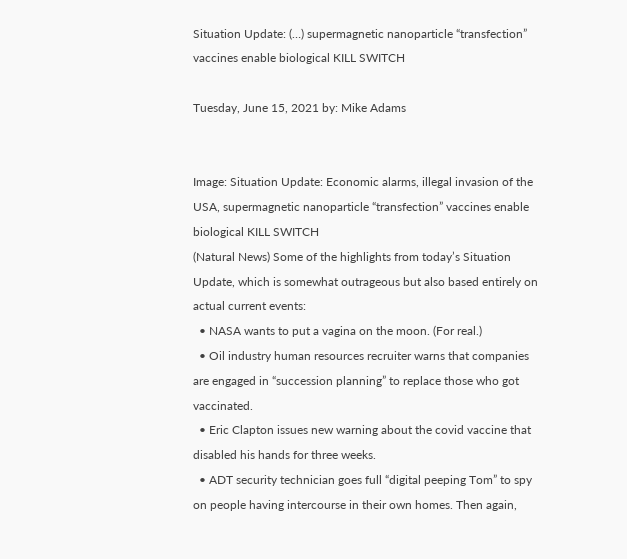Situation Update: (…) supermagnetic nanoparticle “transfection” vaccines enable biological KILL SWITCH

Tuesday, June 15, 2021 by: Mike Adams


Image: Situation Update: Economic alarms, illegal invasion of the USA, supermagnetic nanoparticle “transfection” vaccines enable biological KILL SWITCH
(Natural News) Some of the highlights from today’s Situation Update, which is somewhat outrageous but also based entirely on actual current events:
  • NASA wants to put a vagina on the moon. (For real.)
  • Oil industry human resources recruiter warns that companies are engaged in “succession planning” to replace those who got vaccinated.
  • Eric Clapton issues new warning about the covid vaccine that disabled his hands for three weeks.
  • ADT security technician goes full “digital peeping Tom” to spy on people having intercourse in their own homes. Then again,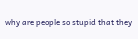why are people so stupid that they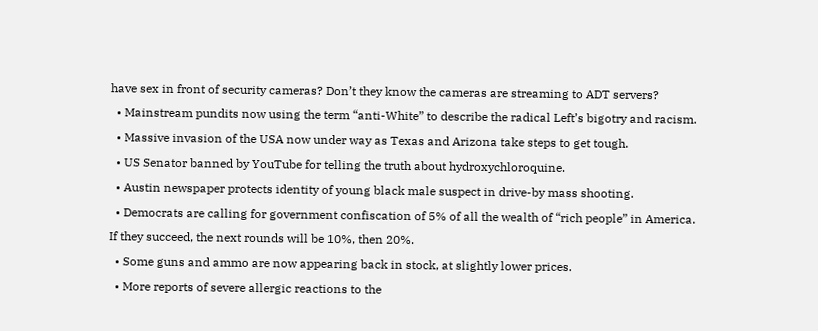have sex in front of security cameras? Don’t they know the cameras are streaming to ADT servers?
  • Mainstream pundits now using the term “anti-White” to describe the radical Left’s bigotry and racism.
  • Massive invasion of the USA now under way as Texas and Arizona take steps to get tough.
  • US Senator banned by YouTube for telling the truth about hydroxychloroquine.
  • Austin newspaper protects identity of young black male suspect in drive-by mass shooting.
  • Democrats are calling for government confiscation of 5% of all the wealth of “rich people” in America. If they succeed, the next rounds will be 10%, then 20%.
  • Some guns and ammo are now appearing back in stock, at slightly lower prices.
  • More reports of severe allergic reactions to the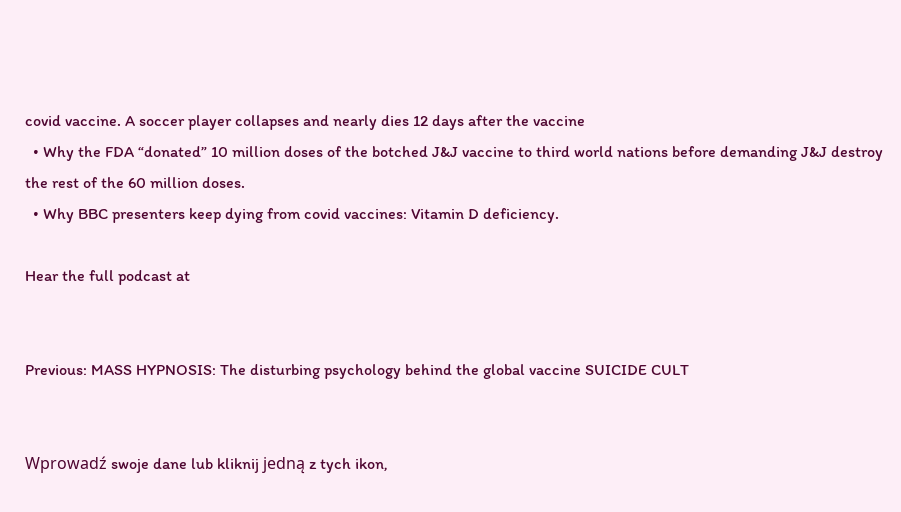covid vaccine. A soccer player collapses and nearly dies 12 days after the vaccine
  • Why the FDA “donated” 10 million doses of the botched J&J vaccine to third world nations before demanding J&J destroy the rest of the 60 million doses.
  • Why BBC presenters keep dying from covid vaccines: Vitamin D deficiency.

Hear the full podcast at


Previous: MASS HYPNOSIS: The disturbing psychology behind the global vaccine SUICIDE CULT


Wprowadź swoje dane lub kliknij jedną z tych ikon,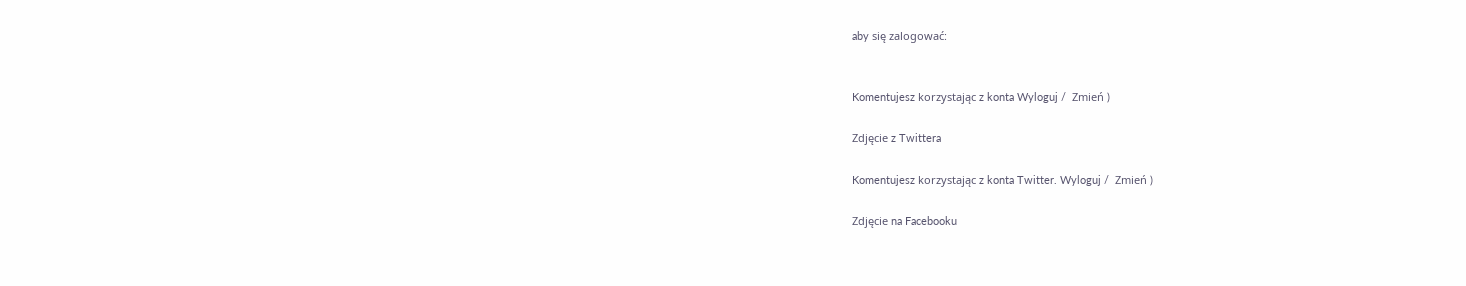aby się zalogować:


Komentujesz korzystając z konta Wyloguj /  Zmień )

Zdjęcie z Twittera

Komentujesz korzystając z konta Twitter. Wyloguj /  Zmień )

Zdjęcie na Facebooku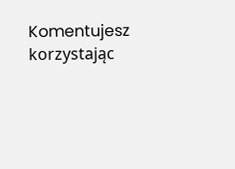Komentujesz korzystając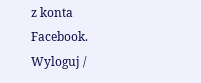z konta Facebook. Wyloguj /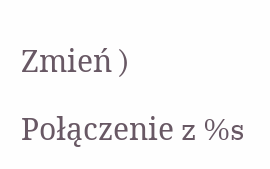Zmień )

Połączenie z %s